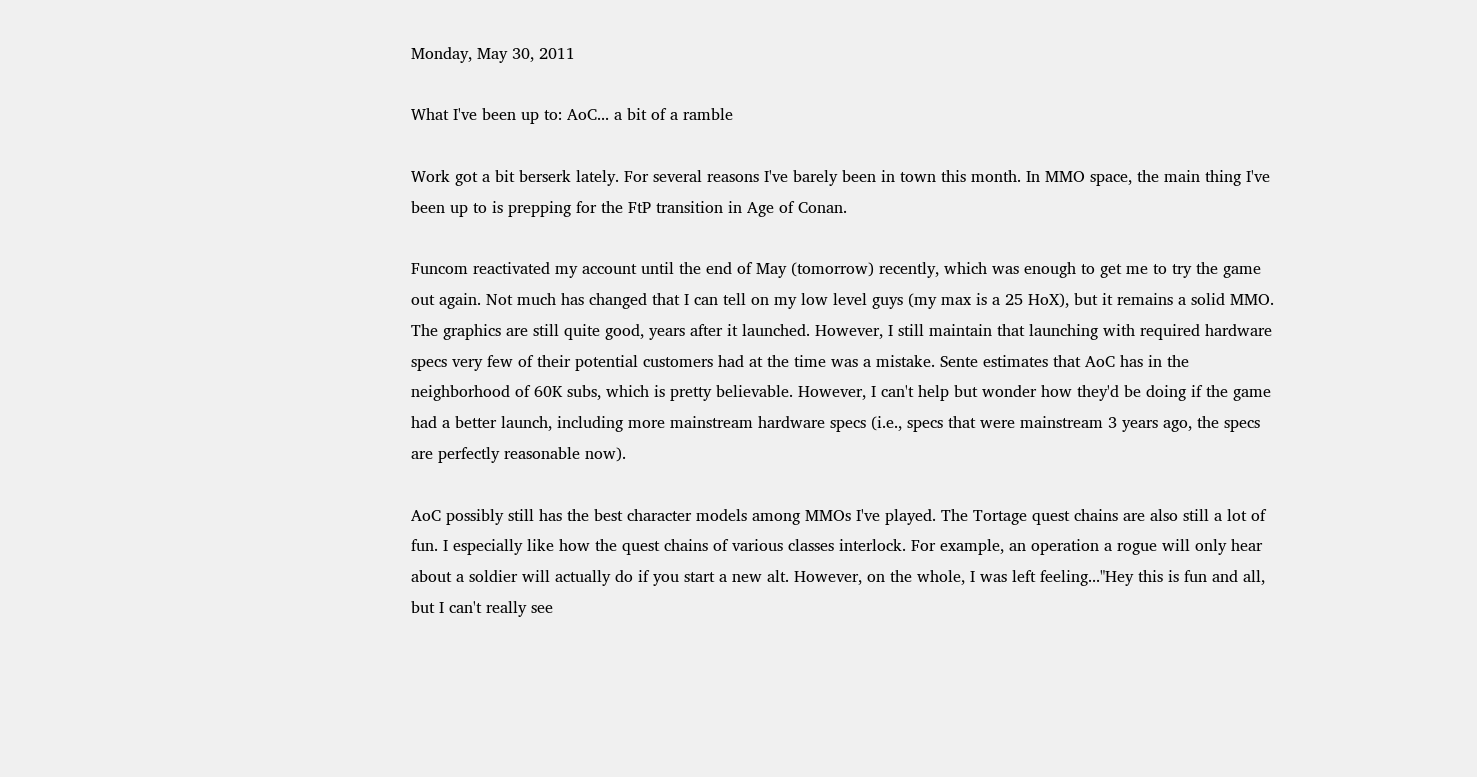Monday, May 30, 2011

What I've been up to: AoC... a bit of a ramble

Work got a bit berserk lately. For several reasons I've barely been in town this month. In MMO space, the main thing I've been up to is prepping for the FtP transition in Age of Conan.

Funcom reactivated my account until the end of May (tomorrow) recently, which was enough to get me to try the game out again. Not much has changed that I can tell on my low level guys (my max is a 25 HoX), but it remains a solid MMO. The graphics are still quite good, years after it launched. However, I still maintain that launching with required hardware specs very few of their potential customers had at the time was a mistake. Sente estimates that AoC has in the neighborhood of 60K subs, which is pretty believable. However, I can't help but wonder how they'd be doing if the game had a better launch, including more mainstream hardware specs (i.e., specs that were mainstream 3 years ago, the specs are perfectly reasonable now).

AoC possibly still has the best character models among MMOs I've played. The Tortage quest chains are also still a lot of fun. I especially like how the quest chains of various classes interlock. For example, an operation a rogue will only hear about a soldier will actually do if you start a new alt. However, on the whole, I was left feeling..."Hey this is fun and all, but I can't really see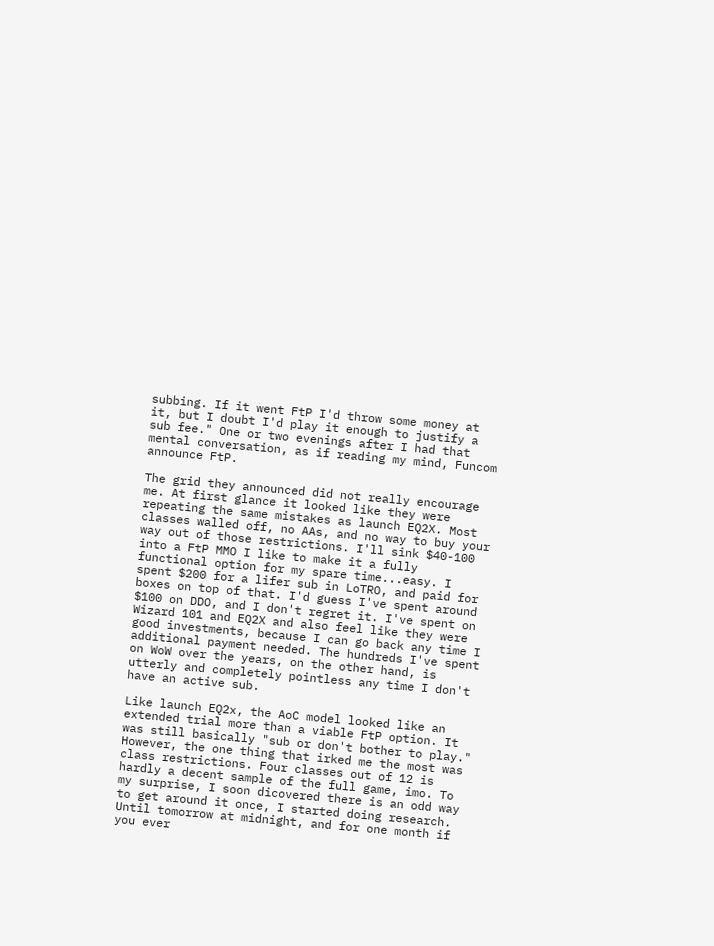subbing. If it went FtP I'd throw some money at it, but I doubt I'd play it enough to justify a sub fee." One or two evenings after I had that mental conversation, as if reading my mind, Funcom announce FtP.

The grid they announced did not really encourage me. At first glance it looked like they were repeating the same mistakes as launch EQ2X. Most classes walled off, no AAs, and no way to buy your way out of those restrictions. I'll sink $40-100 into a FtP MMO I like to make it a fully functional option for my spare time...easy. I spent $200 for a lifer sub in LoTRO, and paid for boxes on top of that. I'd guess I've spent around $100 on DDO, and I don't regret it. I've spent on Wizard 101 and EQ2X and also feel like they were good investments, because I can go back any time I additional payment needed. The hundreds I've spent on WoW over the years, on the other hand, is utterly and completely pointless any time I don't have an active sub.

Like launch EQ2x, the AoC model looked like an extended trial more than a viable FtP option. It was still basically "sub or don't bother to play." However, the one thing that irked me the most was class restrictions. Four classes out of 12 is hardly a decent sample of the full game, imo. To my surprise, I soon dicovered there is an odd way to get around it once, I started doing research. Until tomorrow at midnight, and for one month if you ever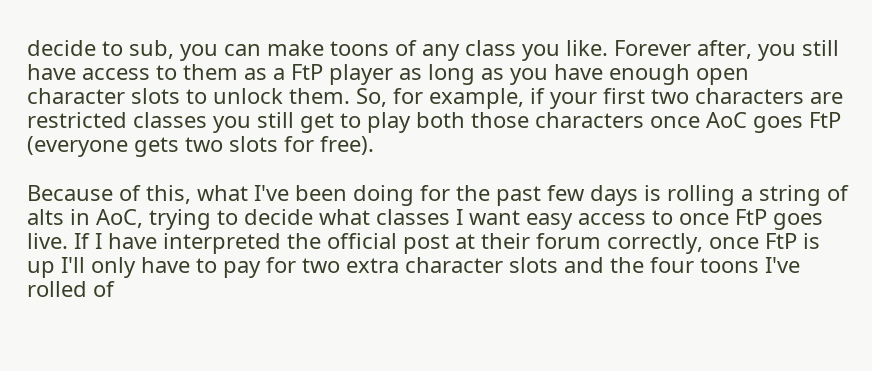decide to sub, you can make toons of any class you like. Forever after, you still have access to them as a FtP player as long as you have enough open character slots to unlock them. So, for example, if your first two characters are restricted classes you still get to play both those characters once AoC goes FtP (everyone gets two slots for free).

Because of this, what I've been doing for the past few days is rolling a string of alts in AoC, trying to decide what classes I want easy access to once FtP goes live. If I have interpreted the official post at their forum correctly, once FtP is up I'll only have to pay for two extra character slots and the four toons I've rolled of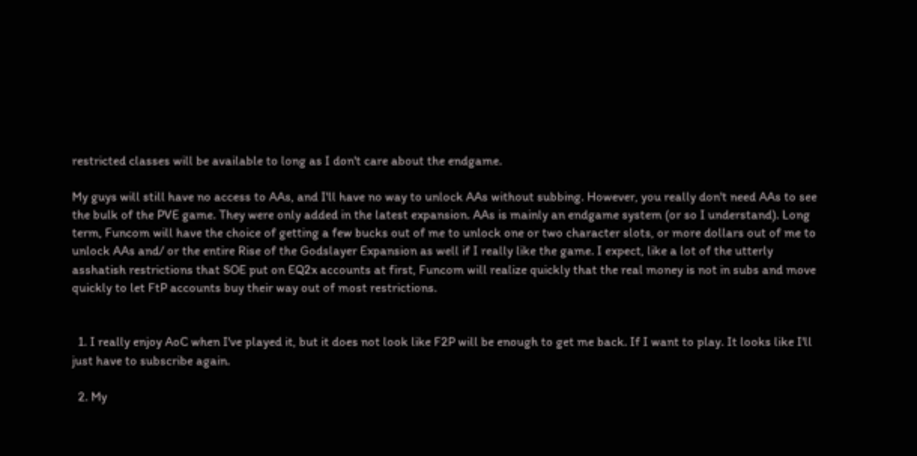restricted classes will be available to long as I don't care about the endgame.

My guys will still have no access to AAs, and I'll have no way to unlock AAs without subbing. However, you really don't need AAs to see the bulk of the PVE game. They were only added in the latest expansion. AAs is mainly an endgame system (or so I understand). Long term, Funcom will have the choice of getting a few bucks out of me to unlock one or two character slots, or more dollars out of me to unlock AAs and/ or the entire Rise of the Godslayer Expansion as well if I really like the game. I expect, like a lot of the utterly asshatish restrictions that SOE put on EQ2x accounts at first, Funcom will realize quickly that the real money is not in subs and move quickly to let FtP accounts buy their way out of most restrictions.


  1. I really enjoy AoC when I've played it, but it does not look like F2P will be enough to get me back. If I want to play. It looks like I'll just have to subscribe again.

  2. My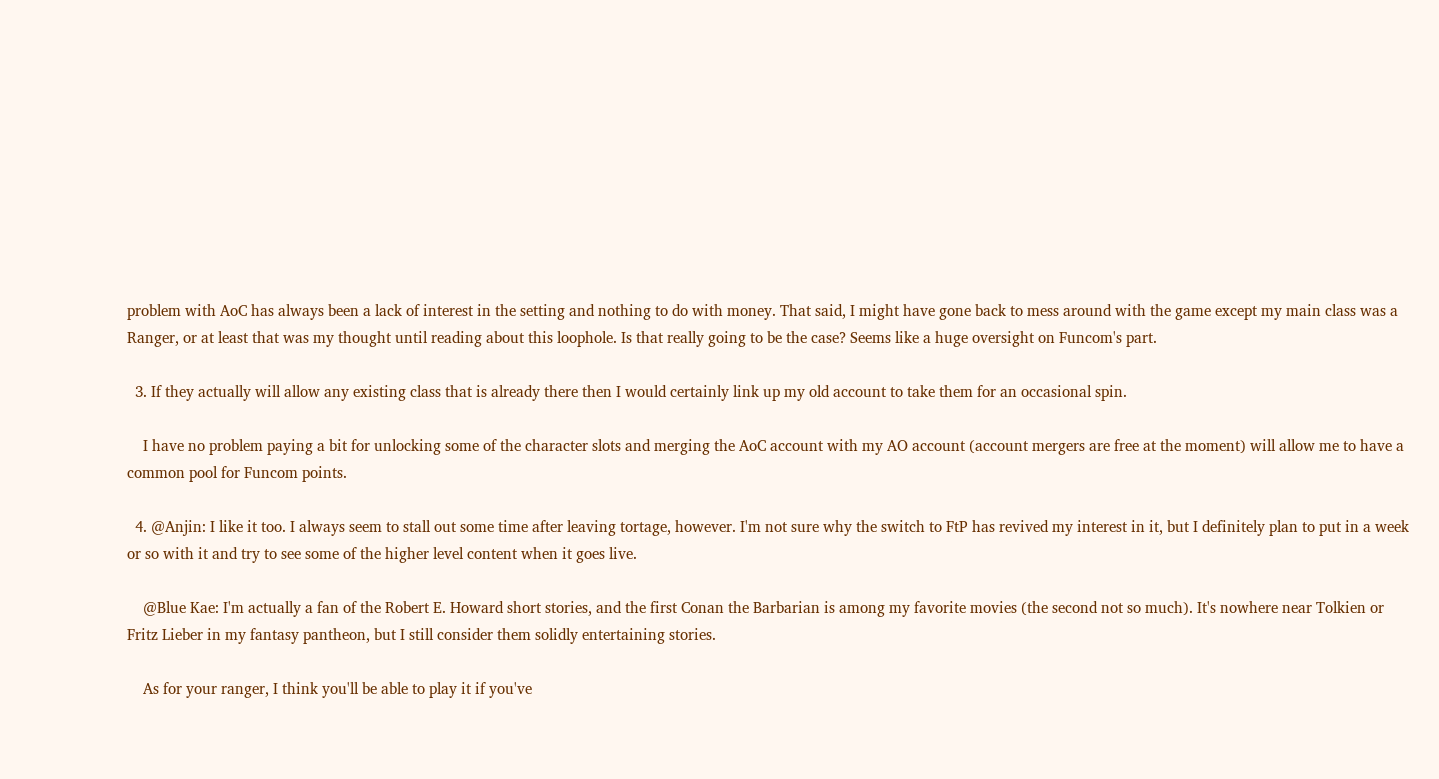problem with AoC has always been a lack of interest in the setting and nothing to do with money. That said, I might have gone back to mess around with the game except my main class was a Ranger, or at least that was my thought until reading about this loophole. Is that really going to be the case? Seems like a huge oversight on Funcom's part.

  3. If they actually will allow any existing class that is already there then I would certainly link up my old account to take them for an occasional spin.

    I have no problem paying a bit for unlocking some of the character slots and merging the AoC account with my AO account (account mergers are free at the moment) will allow me to have a common pool for Funcom points.

  4. @Anjin: I like it too. I always seem to stall out some time after leaving tortage, however. I'm not sure why the switch to FtP has revived my interest in it, but I definitely plan to put in a week or so with it and try to see some of the higher level content when it goes live.

    @Blue Kae: I'm actually a fan of the Robert E. Howard short stories, and the first Conan the Barbarian is among my favorite movies (the second not so much). It's nowhere near Tolkien or Fritz Lieber in my fantasy pantheon, but I still consider them solidly entertaining stories.

    As for your ranger, I think you'll be able to play it if you've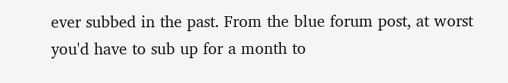ever subbed in the past. From the blue forum post, at worst you'd have to sub up for a month to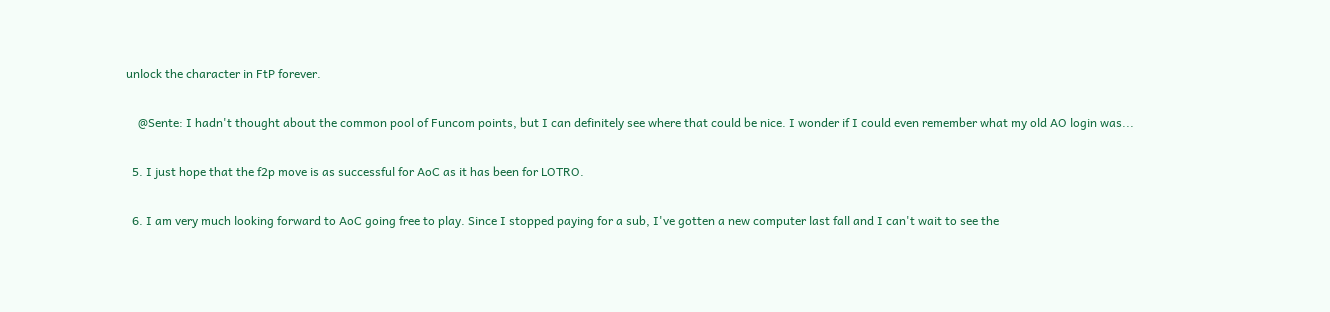unlock the character in FtP forever.

    @Sente: I hadn't thought about the common pool of Funcom points, but I can definitely see where that could be nice. I wonder if I could even remember what my old AO login was...

  5. I just hope that the f2p move is as successful for AoC as it has been for LOTRO.

  6. I am very much looking forward to AoC going free to play. Since I stopped paying for a sub, I've gotten a new computer last fall and I can't wait to see the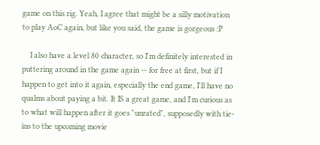game on this rig. Yeah, I agree that might be a silly motivation to play AoC again, but like you said, the game is gorgeous :P

    I also have a level 80 character, so I'm definitely interested in puttering around in the game again -- for free at first, but if I happen to get into it again, especially the end game, I'll have no qualms about paying a bit. It IS a great game, and I'm curious as to what will happen after it goes "unrated", supposedly with tie-ins to the upcoming movie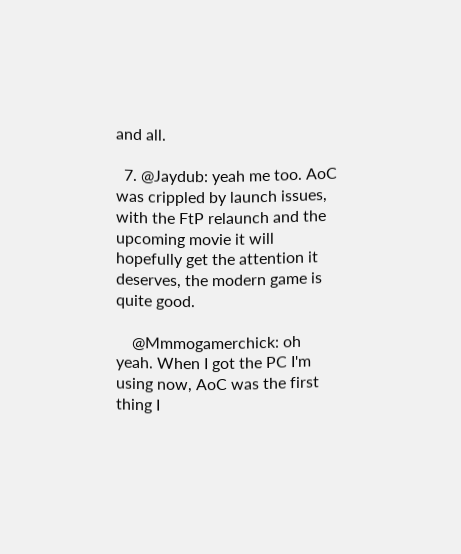and all.

  7. @Jaydub: yeah me too. AoC was crippled by launch issues, with the FtP relaunch and the upcoming movie it will hopefully get the attention it deserves, the modern game is quite good.

    @Mmmogamerchick: oh yeah. When I got the PC I'm using now, AoC was the first thing I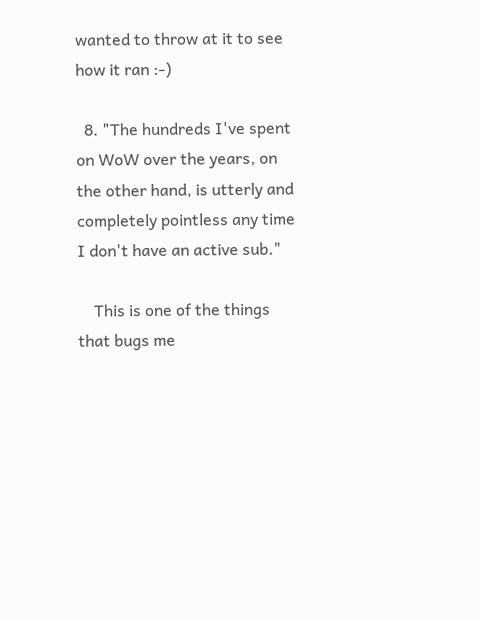wanted to throw at it to see how it ran :-)

  8. "The hundreds I've spent on WoW over the years, on the other hand, is utterly and completely pointless any time I don't have an active sub."

    This is one of the things that bugs me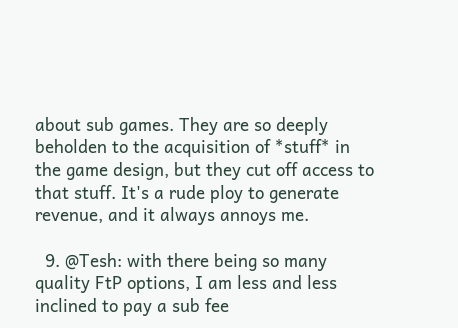about sub games. They are so deeply beholden to the acquisition of *stuff* in the game design, but they cut off access to that stuff. It's a rude ploy to generate revenue, and it always annoys me.

  9. @Tesh: with there being so many quality FtP options, I am less and less inclined to pay a sub fee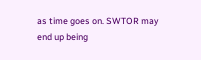as time goes on. SWTOR may end up being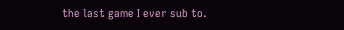the last game I ever sub to.